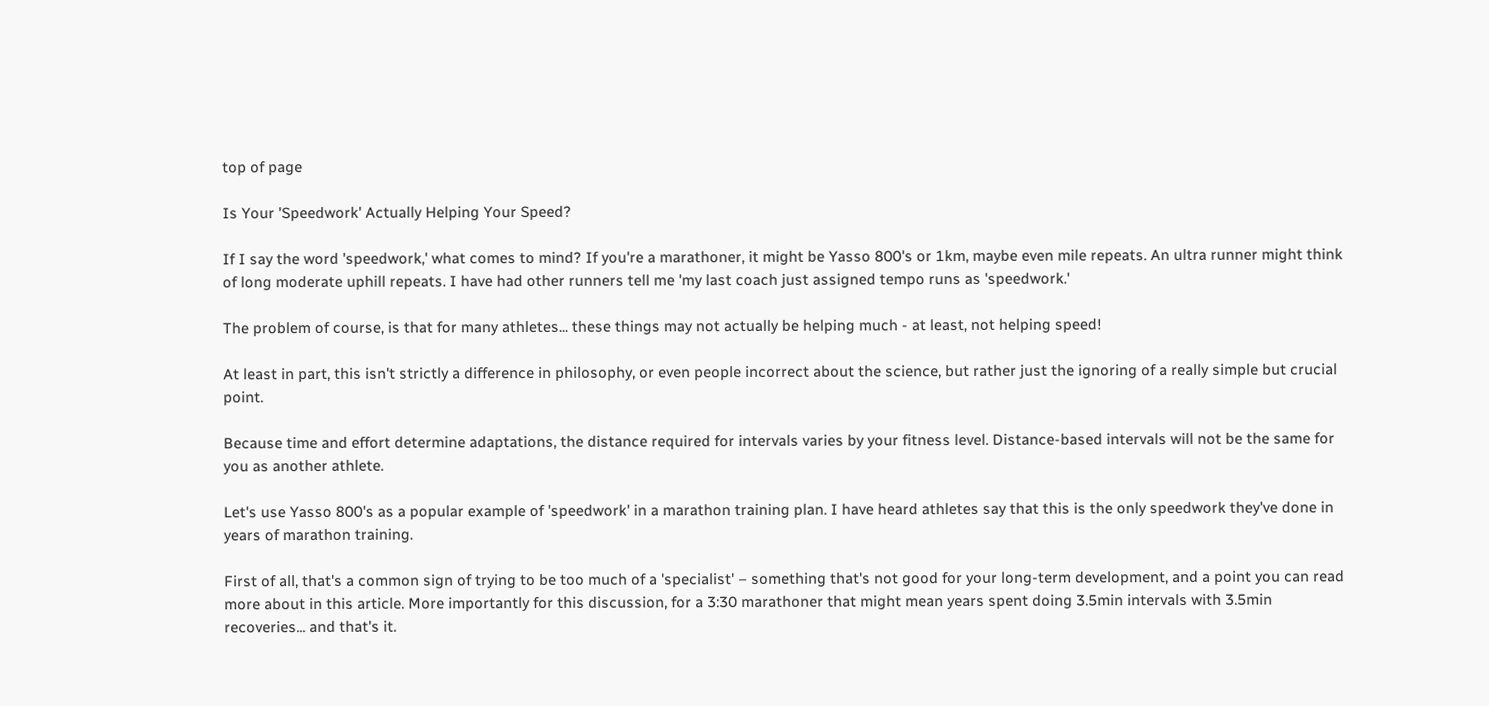top of page

Is Your 'Speedwork' Actually Helping Your Speed?

If I say the word 'speedwork,' what comes to mind? If you're a marathoner, it might be Yasso 800's or 1km, maybe even mile repeats. An ultra runner might think of long moderate uphill repeats. I have had other runners tell me 'my last coach just assigned tempo runs as 'speedwork.'

The problem of course, is that for many athletes... these things may not actually be helping much - at least, not helping speed!

At least in part, this isn't strictly a difference in philosophy, or even people incorrect about the science, but rather just the ignoring of a really simple but crucial point.

Because time and effort determine adaptations, the distance required for intervals varies by your fitness level. Distance-based intervals will not be the same for you as another athlete.

Let's use Yasso 800's as a popular example of 'speedwork' in a marathon training plan. I have heard athletes say that this is the only speedwork they've done in years of marathon training.

First of all, that's a common sign of trying to be too much of a 'specialist' – something that's not good for your long-term development, and a point you can read more about in this article. More importantly for this discussion, for a 3:30 marathoner that might mean years spent doing 3.5min intervals with 3.5min recoveries... and that's it.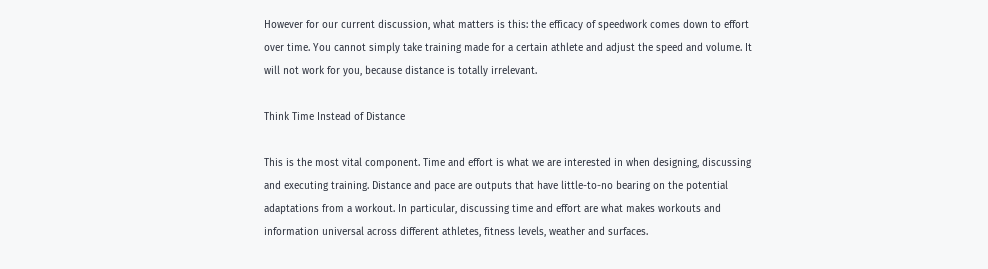However for our current discussion, what matters is this: the efficacy of speedwork comes down to effort over time. You cannot simply take training made for a certain athlete and adjust the speed and volume. It will not work for you, because distance is totally irrelevant.

Think Time Instead of Distance

This is the most vital component. Time and effort is what we are interested in when designing, discussing and executing training. Distance and pace are outputs that have little-to-no bearing on the potential adaptations from a workout. In particular, discussing time and effort are what makes workouts and information universal across different athletes, fitness levels, weather and surfaces.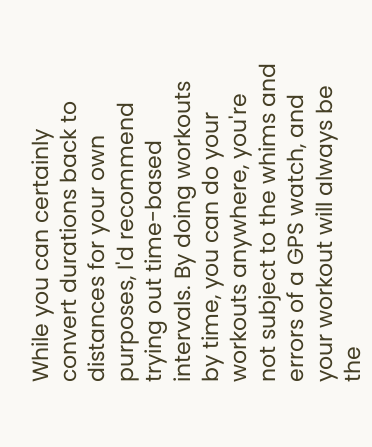While you can certainly convert durations back to distances for your own purposes, I'd recommend trying out time-based intervals. By doing workouts by time, you can do your workouts anywhere, you're not subject to the whims and errors of a GPS watch, and your workout will always be the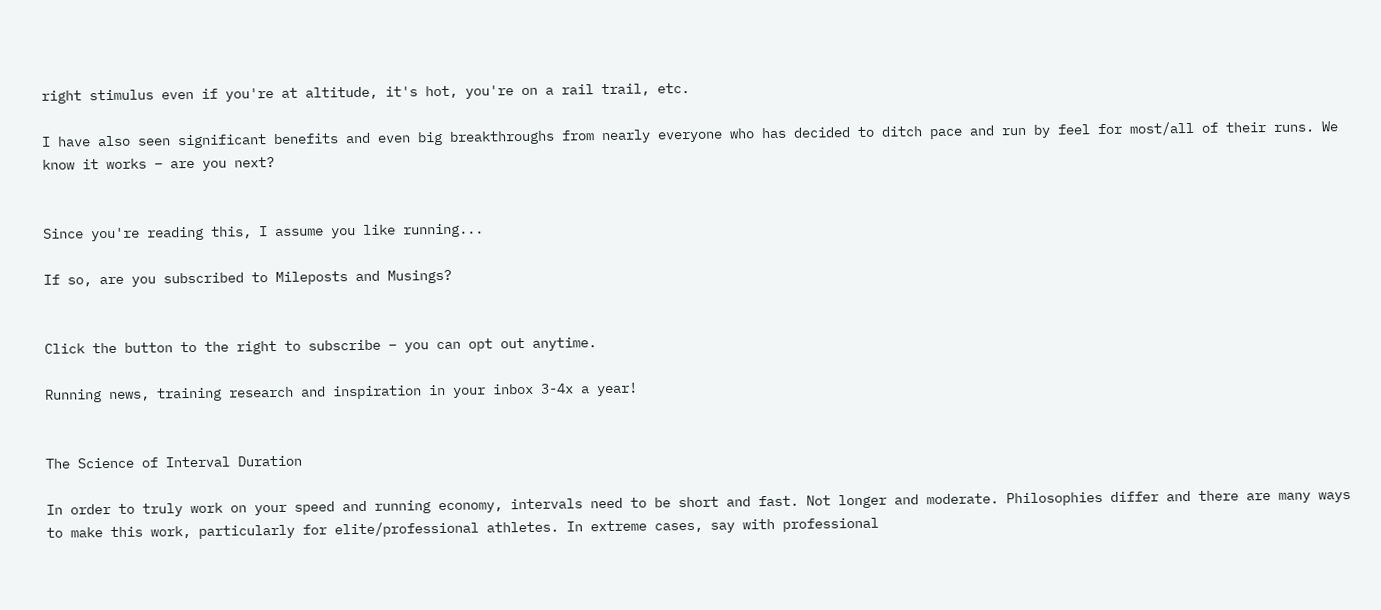right stimulus even if you're at altitude, it's hot, you're on a rail trail, etc.

I have also seen significant benefits and even big breakthroughs from nearly everyone who has decided to ditch pace and run by feel for most/all of their runs. We know it works – are you next?


Since you're reading this, I assume you like running...

If so, are you subscribed to Mileposts and Musings?


Click the button to the right to subscribe – you can opt out anytime.

Running news, training research and inspiration in your inbox 3-4x a year!


The Science of Interval Duration

In order to truly work on your speed and running economy, intervals need to be short and fast. Not longer and moderate. Philosophies differ and there are many ways to make this work, particularly for elite/professional athletes. In extreme cases, say with professional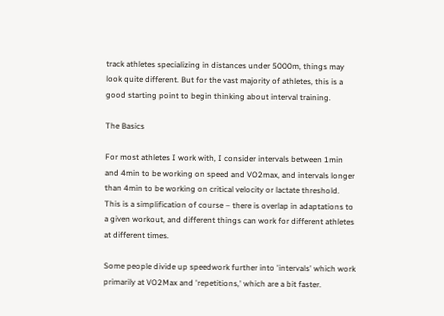track athletes specializing in distances under 5000m, things may look quite different. But for the vast majority of athletes, this is a good starting point to begin thinking about interval training.

The Basics

For most athletes I work with, I consider intervals between 1min and 4min to be working on speed and VO2max, and intervals longer than 4min to be working on critical velocity or lactate threshold. This is a simplification of course – there is overlap in adaptations to a given workout, and different things can work for different athletes at different times.

Some people divide up speedwork further into 'intervals' which work primarily at VO2Max and 'repetitions,' which are a bit faster.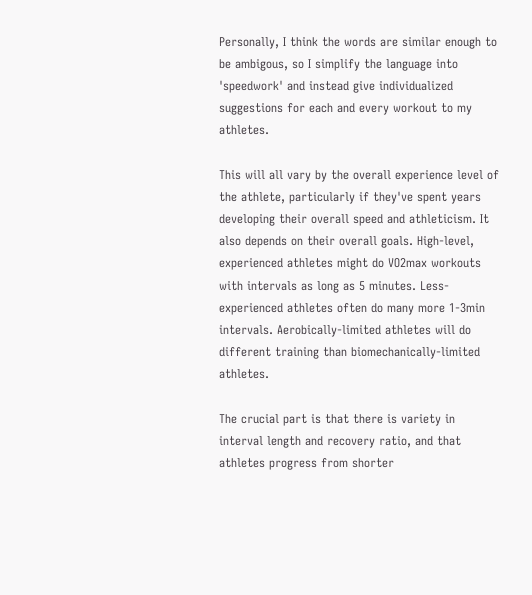Personally, I think the words are similar enough to be ambigous, so I simplify the language into 'speedwork' and instead give individualized suggestions for each and every workout to my athletes.

This will all vary by the overall experience level of the athlete, particularly if they've spent years developing their overall speed and athleticism. It also depends on their overall goals. High-level, experienced athletes might do VO2max workouts with intervals as long as 5 minutes. Less-experienced athletes often do many more 1-3min intervals. Aerobically-limited athletes will do different training than biomechanically-limited athletes.

The crucial part is that there is variety in interval length and recovery ratio, and that athletes progress from shorter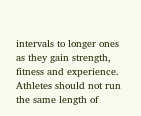intervals to longer ones as they gain strength, fitness and experience. Athletes should not run the same length of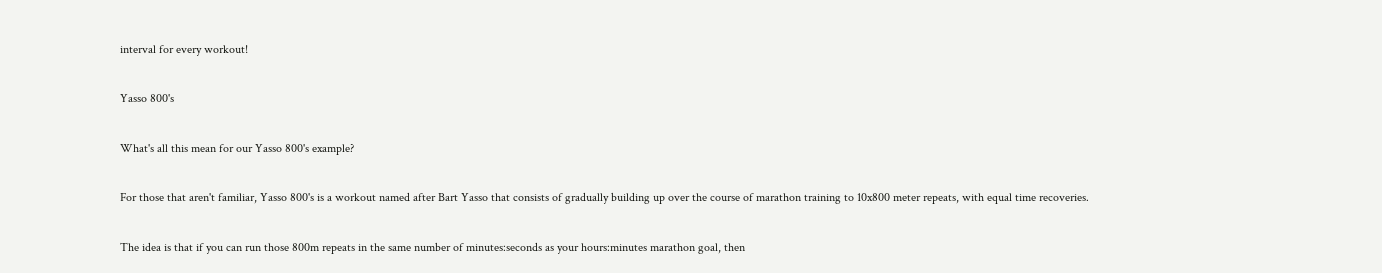interval for every workout!

Yasso 800's

What's all this mean for our Yasso 800's example?

For those that aren't familiar, Yasso 800's is a workout named after Bart Yasso that consists of gradually building up over the course of marathon training to 10x800 meter repeats, with equal time recoveries.

The idea is that if you can run those 800m repeats in the same number of minutes:seconds as your hours:minutes marathon goal, then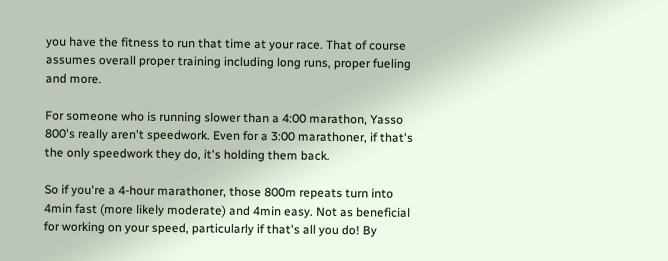you have the fitness to run that time at your race. That of course assumes overall proper training including long runs, proper fueling and more.

For someone who is running slower than a 4:00 marathon, Yasso 800's really aren't speedwork. Even for a 3:00 marathoner, if that's the only speedwork they do, it's holding them back.

So if you're a 4-hour marathoner, those 800m repeats turn into 4min fast (more likely moderate) and 4min easy. Not as beneficial for working on your speed, particularly if that's all you do! By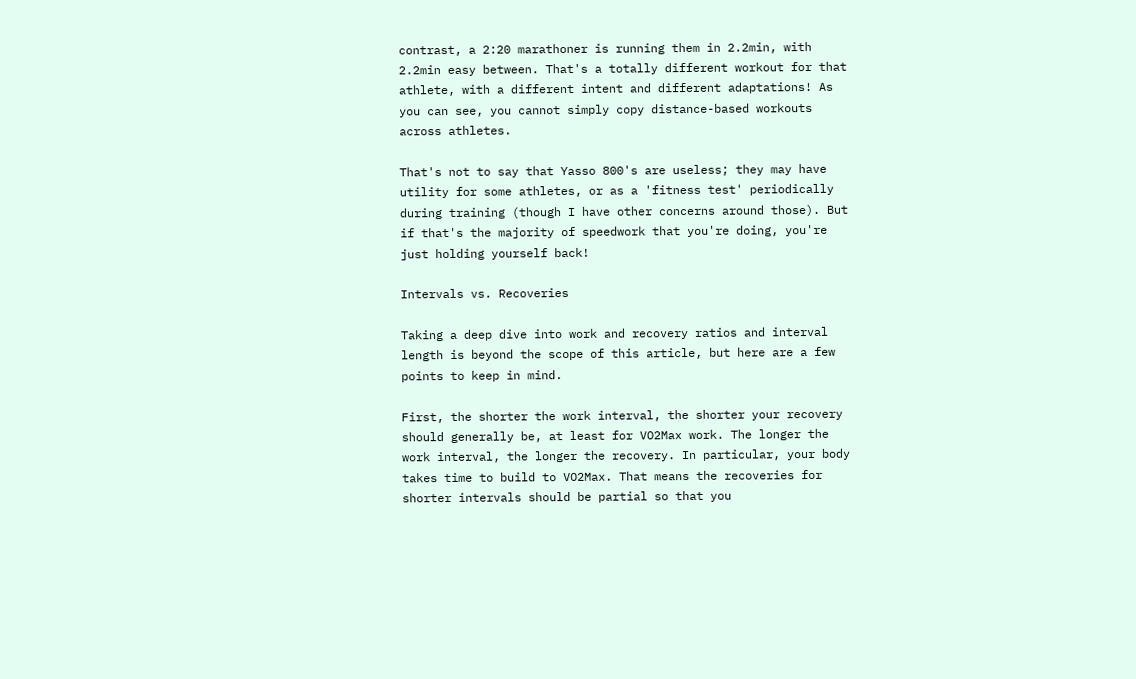contrast, a 2:20 marathoner is running them in 2.2min, with 2.2min easy between. That's a totally different workout for that athlete, with a different intent and different adaptations! As you can see, you cannot simply copy distance-based workouts across athletes.

That's not to say that Yasso 800's are useless; they may have utility for some athletes, or as a 'fitness test' periodically during training (though I have other concerns around those). But if that's the majority of speedwork that you're doing, you're just holding yourself back!

Intervals vs. Recoveries

Taking a deep dive into work and recovery ratios and interval length is beyond the scope of this article, but here are a few points to keep in mind.

First, the shorter the work interval, the shorter your recovery should generally be, at least for VO2Max work. The longer the work interval, the longer the recovery. In particular, your body takes time to build to VO2Max. That means the recoveries for shorter intervals should be partial so that you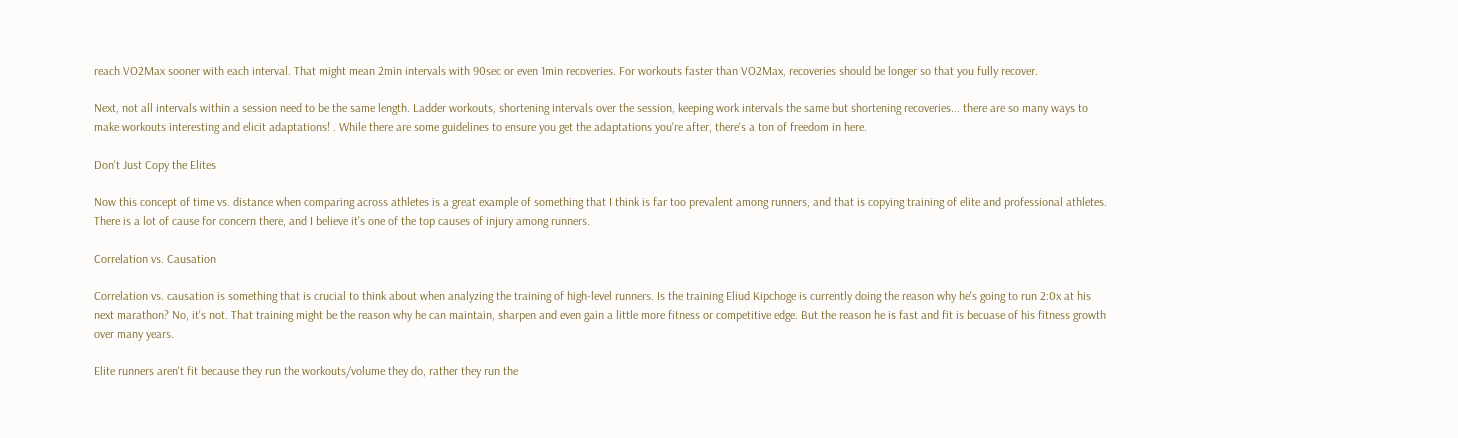reach VO2Max sooner with each interval. That might mean 2min intervals with 90sec or even 1min recoveries. For workouts faster than VO2Max, recoveries should be longer so that you fully recover.

Next, not all intervals within a session need to be the same length. Ladder workouts, shortening intervals over the session, keeping work intervals the same but shortening recoveries... there are so many ways to make workouts interesting and elicit adaptations! . While there are some guidelines to ensure you get the adaptations you're after, there's a ton of freedom in here.

Don't Just Copy the Elites

Now this concept of time vs. distance when comparing across athletes is a great example of something that I think is far too prevalent among runners, and that is copying training of elite and professional athletes. There is a lot of cause for concern there, and I believe it's one of the top causes of injury among runners.

Correlation vs. Causation

Correlation vs. causation is something that is crucial to think about when analyzing the training of high-level runners. Is the training Eliud Kipchoge is currently doing the reason why he's going to run 2:0x at his next marathon? No, it's not. That training might be the reason why he can maintain, sharpen and even gain a little more fitness or competitive edge. But the reason he is fast and fit is becuase of his fitness growth over many years.

Elite runners aren't fit because they run the workouts/volume they do, rather they run the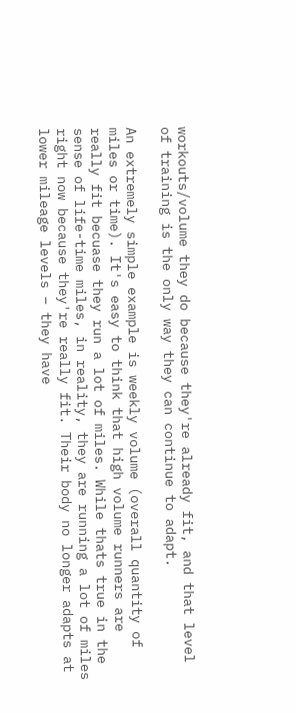workouts/volume they do because they're already fit, and that level of training is the only way they can continue to adapt.

An extremely simple example is weekly volume (overall quantity of miles or time). It's easy to think that high volume runners are really fit becuase they run a lot of miles. While thats true in the sense of life-time miles, in reality, they are running a lot of miles right now because they're really fit. Their body no longer adapts at lower mileage levels – they have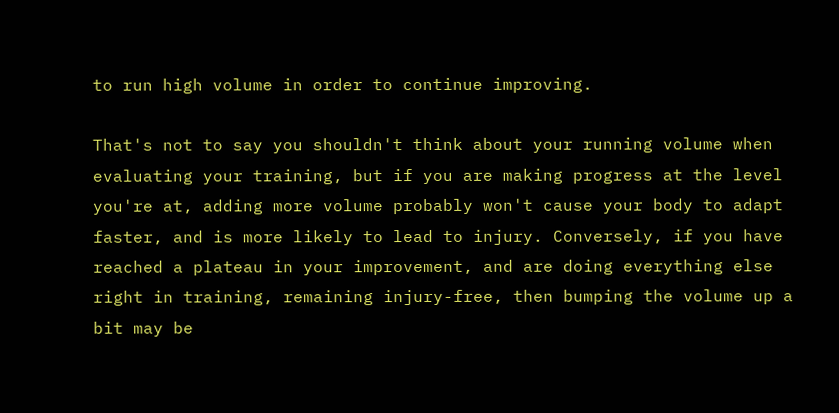to run high volume in order to continue improving.

That's not to say you shouldn't think about your running volume when evaluating your training, but if you are making progress at the level you're at, adding more volume probably won't cause your body to adapt faster, and is more likely to lead to injury. Conversely, if you have reached a plateau in your improvement, and are doing everything else right in training, remaining injury-free, then bumping the volume up a bit may be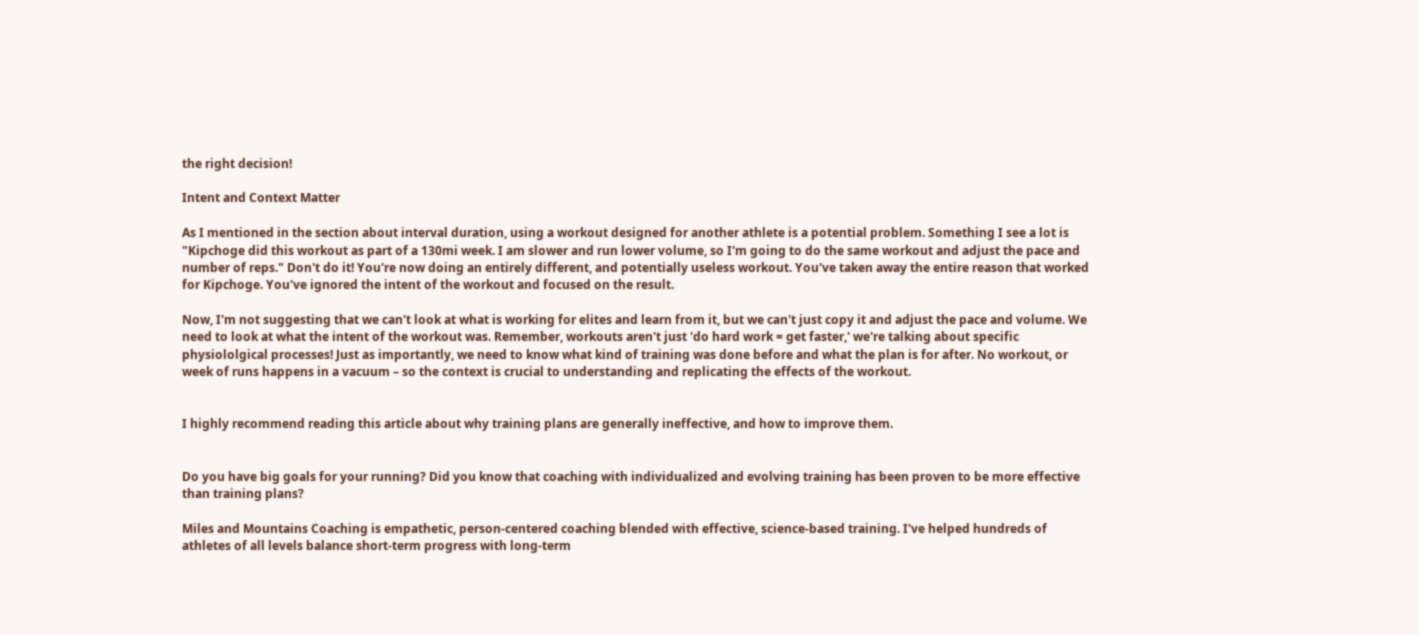the right decision!

Intent and Context Matter

As I mentioned in the section about interval duration, using a workout designed for another athlete is a potential problem. Something I see a lot is "Kipchoge did this workout as part of a 130mi week. I am slower and run lower volume, so I'm going to do the same workout and adjust the pace and number of reps." Don't do it! You're now doing an entirely different, and potentially useless workout. You've taken away the entire reason that worked for Kipchoge. You've ignored the intent of the workout and focused on the result.

Now, I'm not suggesting that we can't look at what is working for elites and learn from it, but we can't just copy it and adjust the pace and volume. We need to look at what the intent of the workout was. Remember, workouts aren't just 'do hard work = get faster,' we're talking about specific physiololgical processes! Just as importantly, we need to know what kind of training was done before and what the plan is for after. No workout, or week of runs happens in a vacuum – so the context is crucial to understanding and replicating the effects of the workout.


I highly recommend reading this article about why training plans are generally ineffective, and how to improve them.


Do you have big goals for your running? Did you know that coaching with individualized and evolving training has been proven to be more effective than training plans?

Miles and Mountains Coaching is empathetic, person-centered coaching blended with effective, science-based training. I've helped hundreds of athletes of all levels balance short-term progress with long-term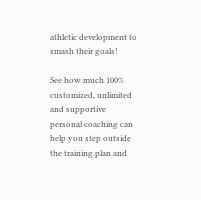athletic development to smash their goals!

See how much 100% customized, unlimited and supportive personal coaching can help you step outside the training plan and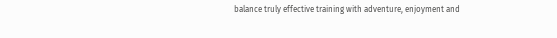balance truly effective training with adventure, enjoyment and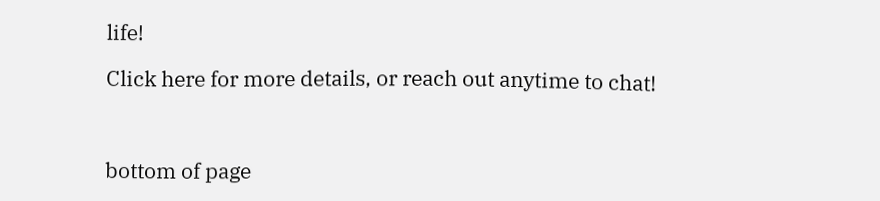life!

Click here for more details, or reach out anytime to chat!



bottom of page